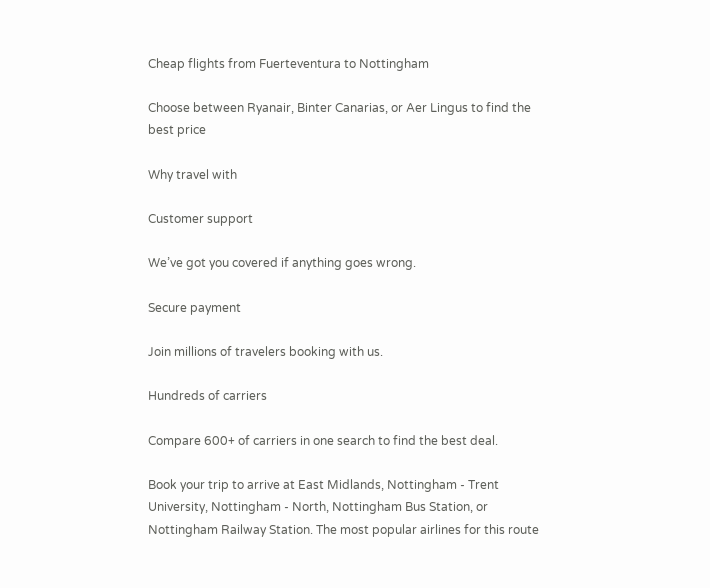Cheap flights from Fuerteventura to Nottingham

Choose between Ryanair, Binter Canarias, or Aer Lingus to find the best price

Why travel with

Customer support

We’ve got you covered if anything goes wrong.

Secure payment

Join millions of travelers booking with us.

Hundreds of carriers

Compare 600+ of carriers in one search to find the best deal.

Book your trip to arrive at East Midlands, Nottingham - Trent University, Nottingham - North, Nottingham Bus Station, or Nottingham Railway Station. The most popular airlines for this route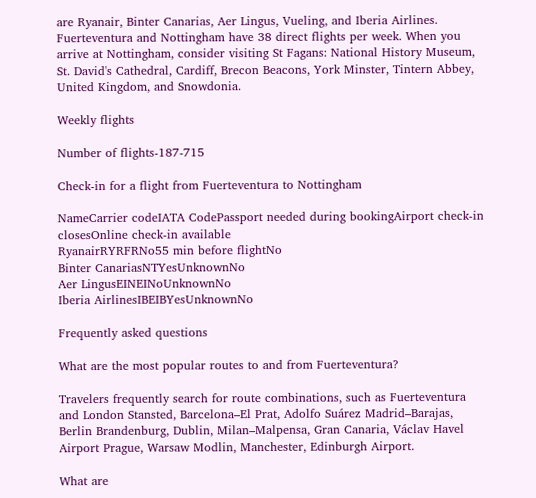are Ryanair, Binter Canarias, Aer Lingus, Vueling, and Iberia Airlines. Fuerteventura and Nottingham have 38 direct flights per week. When you arrive at Nottingham, consider visiting St Fagans: National History Museum, St. David's Cathedral, Cardiff, Brecon Beacons, York Minster, Tintern Abbey, United Kingdom, and Snowdonia.

Weekly flights

Number of flights-187-715

Check-in for a flight from Fuerteventura to Nottingham

NameCarrier codeIATA CodePassport needed during bookingAirport check-in closesOnline check-in available
RyanairRYRFRNo55 min before flightNo
Binter CanariasNTYesUnknownNo
Aer LingusEINEINoUnknownNo
Iberia AirlinesIBEIBYesUnknownNo

Frequently asked questions

What are the most popular routes to and from Fuerteventura?

Travelers frequently search for route combinations, such as Fuerteventura and London Stansted, Barcelona–El Prat, Adolfo Suárez Madrid–Barajas, Berlin Brandenburg, Dublin, Milan–Malpensa, Gran Canaria, Václav Havel Airport Prague, Warsaw Modlin, Manchester, Edinburgh Airport.

What are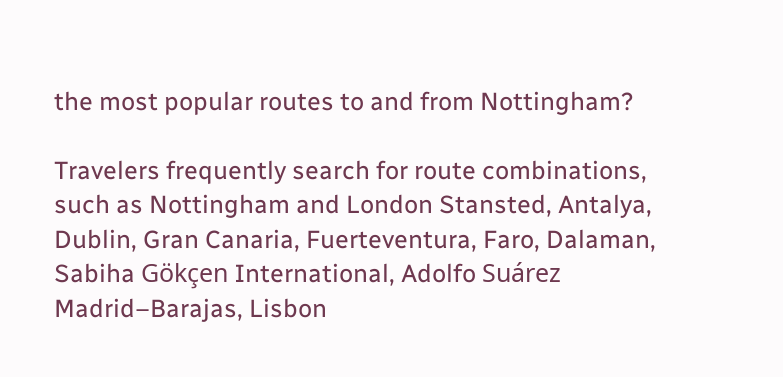the most popular routes to and from Nottingham?

Travelers frequently search for route combinations, such as Nottingham and London Stansted, Antalya, Dublin, Gran Canaria, Fuerteventura, Faro, Dalaman, Sabiha Gökçen International, Adolfo Suárez Madrid–Barajas, Lisbon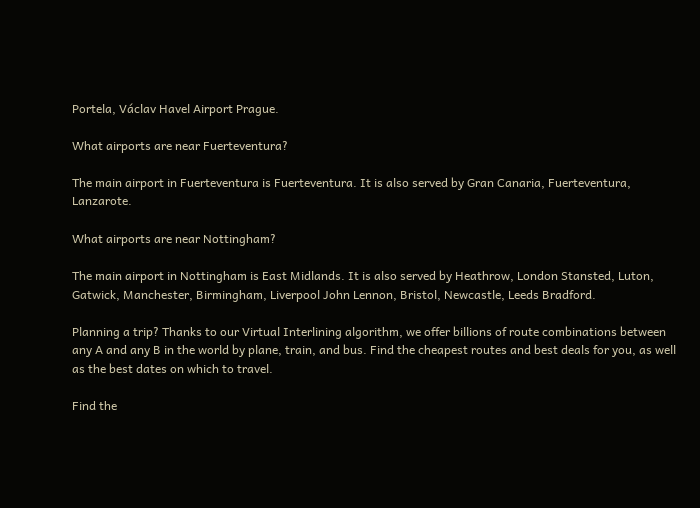Portela, Václav Havel Airport Prague.

What airports are near Fuerteventura?

The main airport in Fuerteventura is Fuerteventura. It is also served by Gran Canaria, Fuerteventura, Lanzarote.

What airports are near Nottingham?

The main airport in Nottingham is East Midlands. It is also served by Heathrow, London Stansted, Luton, Gatwick, Manchester, Birmingham, Liverpool John Lennon, Bristol, Newcastle, Leeds Bradford.

Planning a trip? Thanks to our Virtual Interlining algorithm, we offer billions of route combinations between any A and any B in the world by plane, train, and bus. Find the cheapest routes and best deals for you, as well as the best dates on which to travel.

Find the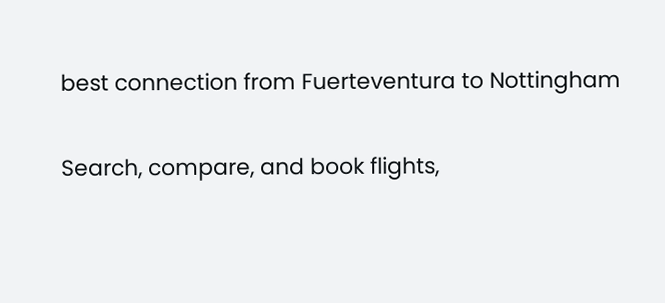best connection from Fuerteventura to Nottingham

Search, compare, and book flights,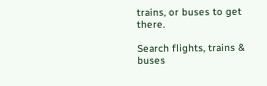trains, or buses to get there.

Search flights, trains & buses